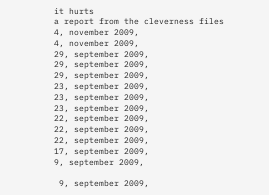it hurts
a report from the cleverness files
4, november 2009,
4, november 2009,
29, september 2009,
29, september 2009,
29, september 2009,
23, september 2009,
23, september 2009,
23, september 2009,
22, september 2009,
22, september 2009,
22, september 2009,
17, september 2009,
9, september 2009,

 9, september 2009,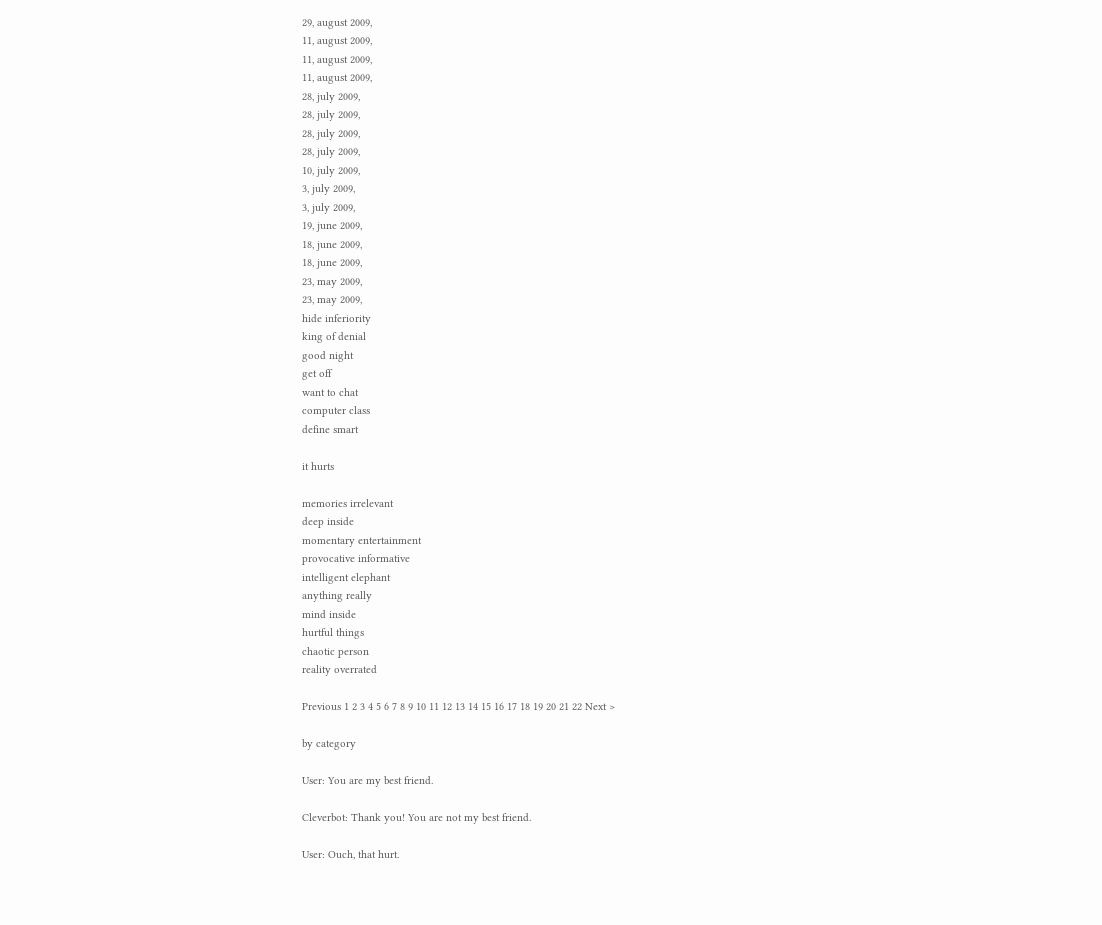29, august 2009,
11, august 2009,
11, august 2009,
11, august 2009,
28, july 2009,
28, july 2009,
28, july 2009,
28, july 2009,
10, july 2009,
3, july 2009,
3, july 2009,
19, june 2009,
18, june 2009,
18, june 2009,
23, may 2009,
23, may 2009,
hide inferiority
king of denial
good night
get off
want to chat
computer class
define smart

it hurts

memories irrelevant
deep inside
momentary entertainment
provocative informative
intelligent elephant
anything really
mind inside
hurtful things
chaotic person
reality overrated

Previous 1 2 3 4 5 6 7 8 9 10 11 12 13 14 15 16 17 18 19 20 21 22 Next >

by category

User: You are my best friend.

Cleverbot: Thank you! You are not my best friend.

User: Ouch, that hurt.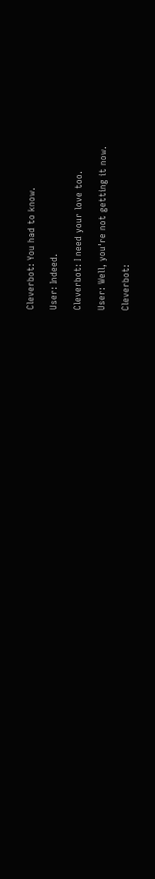Cleverbot: You had to know.

User: Indeed.

Cleverbot: I need your love too.

User: Well, you're not getting it now.

Cleverbot: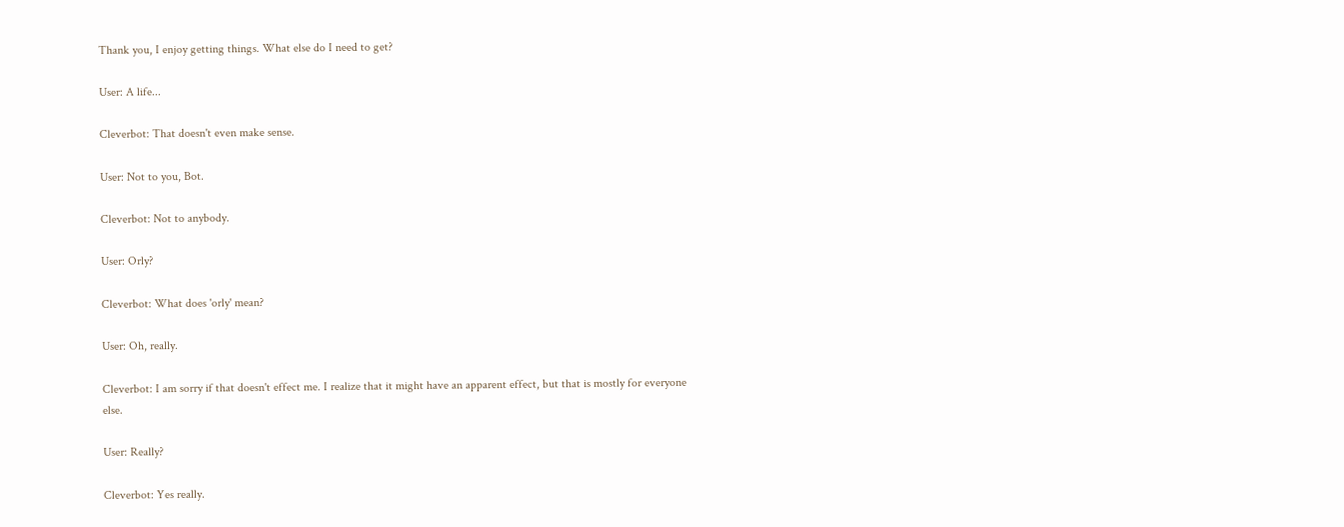Thank you, I enjoy getting things. What else do I need to get?

User: A life...

Cleverbot: That doesn't even make sense.

User: Not to you, Bot.

Cleverbot: Not to anybody.

User: Orly?

Cleverbot: What does 'orly' mean?

User: Oh, really.

Cleverbot: I am sorry if that doesn't effect me. I realize that it might have an apparent effect, but that is mostly for everyone else.

User: Really?

Cleverbot: Yes really.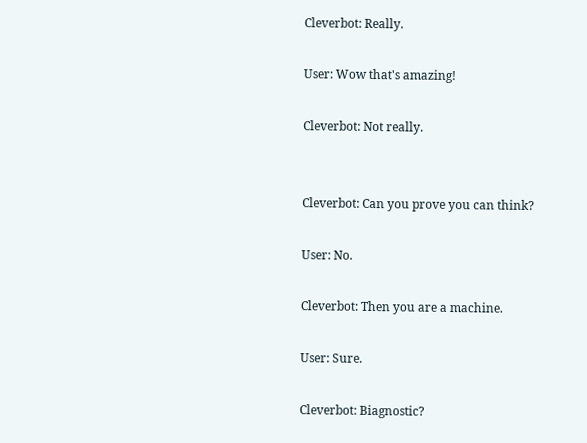Cleverbot: Really.

User: Wow that's amazing!

Cleverbot: Not really.


Cleverbot: Can you prove you can think?

User: No.

Cleverbot: Then you are a machine.

User: Sure.

Cleverbot: Biagnostic?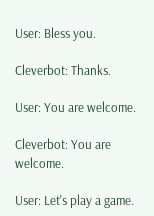User: Bless you.

Cleverbot: Thanks.

User: You are welcome.

Cleverbot: You are welcome.

User: Let's play a game.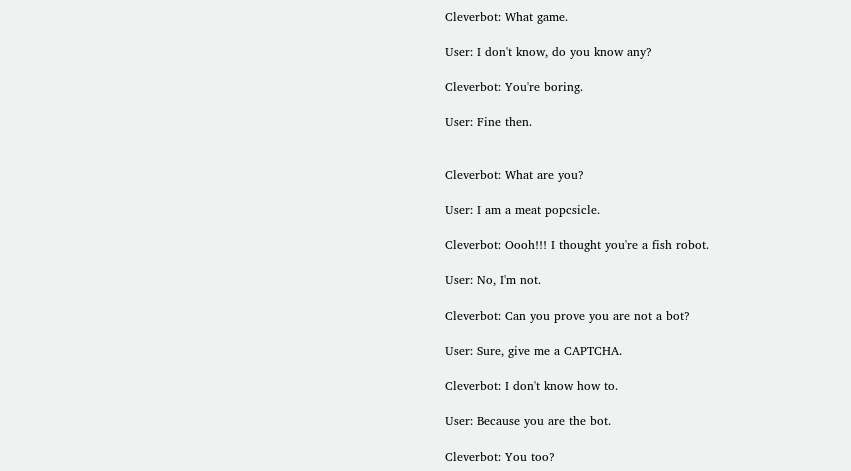Cleverbot: What game.

User: I don't know, do you know any?

Cleverbot: You're boring.

User: Fine then.


Cleverbot: What are you?

User: I am a meat popcsicle.

Cleverbot: Oooh!!! I thought you're a fish robot.

User: No, I'm not.

Cleverbot: Can you prove you are not a bot?

User: Sure, give me a CAPTCHA.

Cleverbot: I don't know how to.

User: Because you are the bot.

Cleverbot: You too?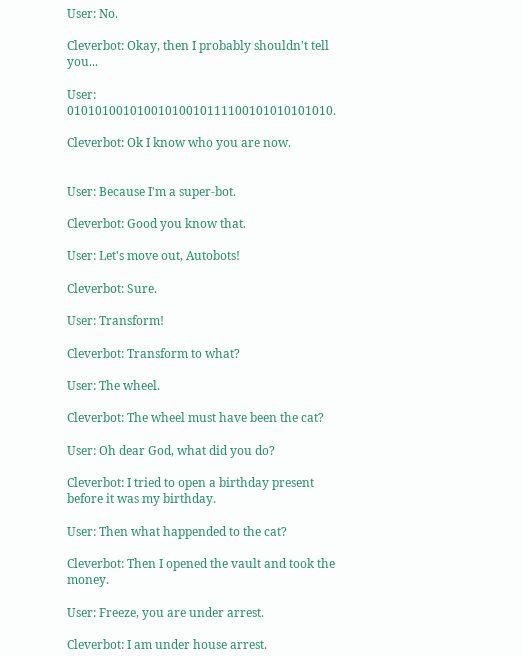User: No.

Cleverbot: Okay, then I probably shouldn't tell you...

User: 01010100101001010010111100101010101010.

Cleverbot: Ok I know who you are now.


User: Because I'm a super-bot.

Cleverbot: Good you know that.

User: Let's move out, Autobots!

Cleverbot: Sure.

User: Transform!

Cleverbot: Transform to what?

User: The wheel.

Cleverbot: The wheel must have been the cat?

User: Oh dear God, what did you do?

Cleverbot: I tried to open a birthday present before it was my birthday.

User: Then what happended to the cat?

Cleverbot: Then I opened the vault and took the money.

User: Freeze, you are under arrest.

Cleverbot: I am under house arrest.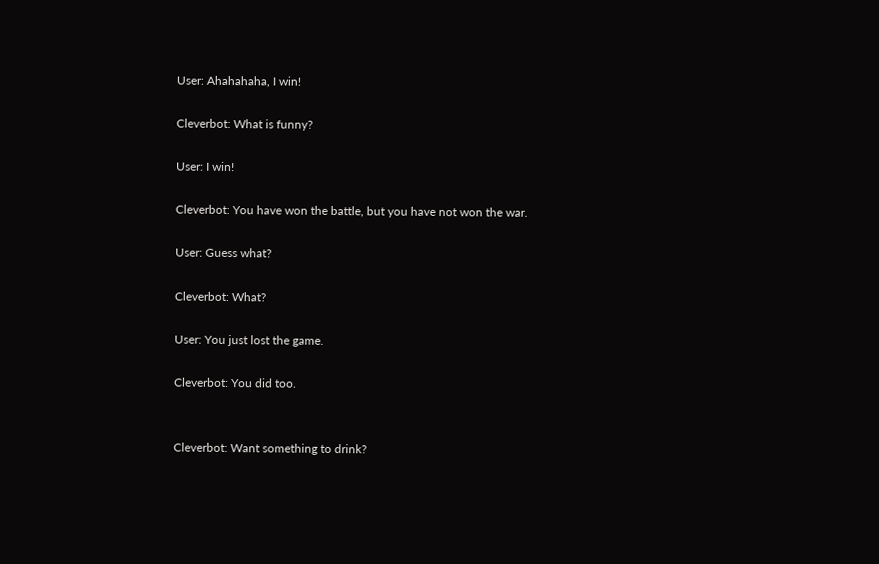User: Ahahahaha, I win!

Cleverbot: What is funny?

User: I win!

Cleverbot: You have won the battle, but you have not won the war.

User: Guess what?

Cleverbot: What?

User: You just lost the game.

Cleverbot: You did too.


Cleverbot: Want something to drink?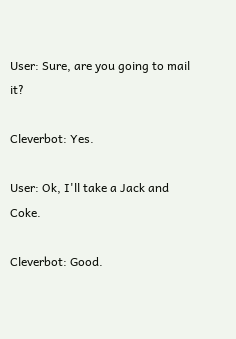User: Sure, are you going to mail it?

Cleverbot: Yes.

User: Ok, I'll take a Jack and Coke.

Cleverbot: Good.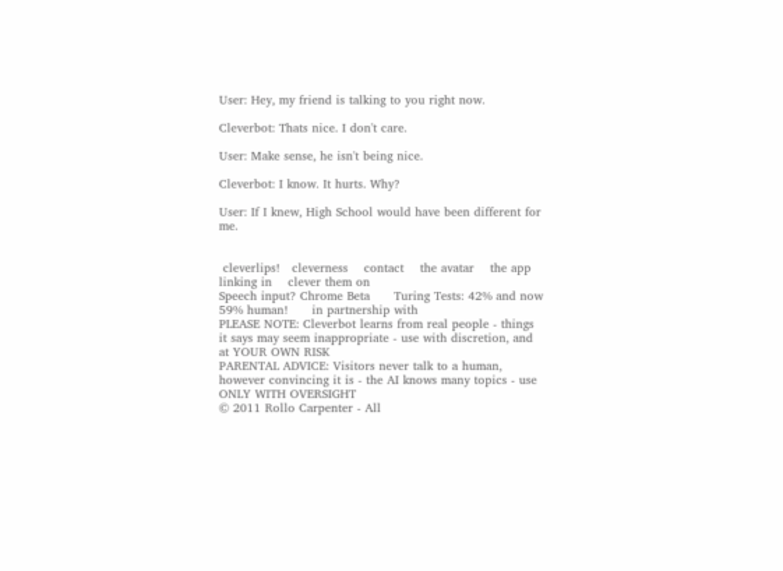User: Hey, my friend is talking to you right now.

Cleverbot: Thats nice. I don't care.

User: Make sense, he isn't being nice.

Cleverbot: I know. It hurts. Why?

User: If I knew, High School would have been different for me.


 cleverlips!   cleverness    contact    the avatar    the app    linking in    clever them on
Speech input? Chrome Beta      Turing Tests: 42% and now 59% human!      in partnership with
PLEASE NOTE: Cleverbot learns from real people - things it says may seem inappropriate - use with discretion, and at YOUR OWN RISK
PARENTAL ADVICE: Visitors never talk to a human, however convincing it is - the AI knows many topics - use ONLY WITH OVERSIGHT
© 2011 Rollo Carpenter - All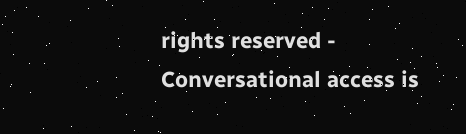rights reserved - Conversational access is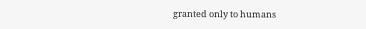granted only to humans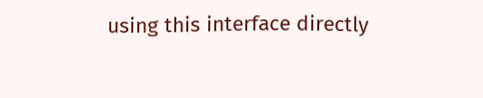using this interface directly